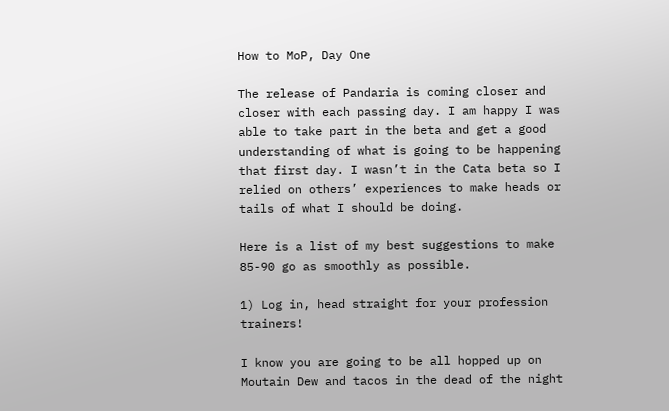How to MoP, Day One

The release of Pandaria is coming closer and closer with each passing day. I am happy I was able to take part in the beta and get a good understanding of what is going to be happening that first day. I wasn’t in the Cata beta so I relied on others’ experiences to make heads or tails of what I should be doing.

Here is a list of my best suggestions to make 85-90 go as smoothly as possible.

1) Log in, head straight for your profession trainers!

I know you are going to be all hopped up on Moutain Dew and tacos in the dead of the night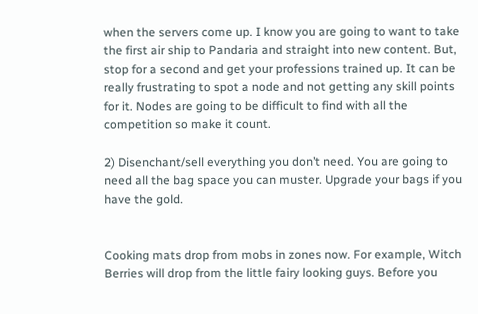when the servers come up. I know you are going to want to take the first air ship to Pandaria and straight into new content. But, stop for a second and get your professions trained up. It can be really frustrating to spot a node and not getting any skill points for it. Nodes are going to be difficult to find with all the competition so make it count.

2) Disenchant/sell everything you don’t need. You are going to need all the bag space you can muster. Upgrade your bags if you have the gold.


Cooking mats drop from mobs in zones now. For example, Witch Berries will drop from the little fairy looking guys. Before you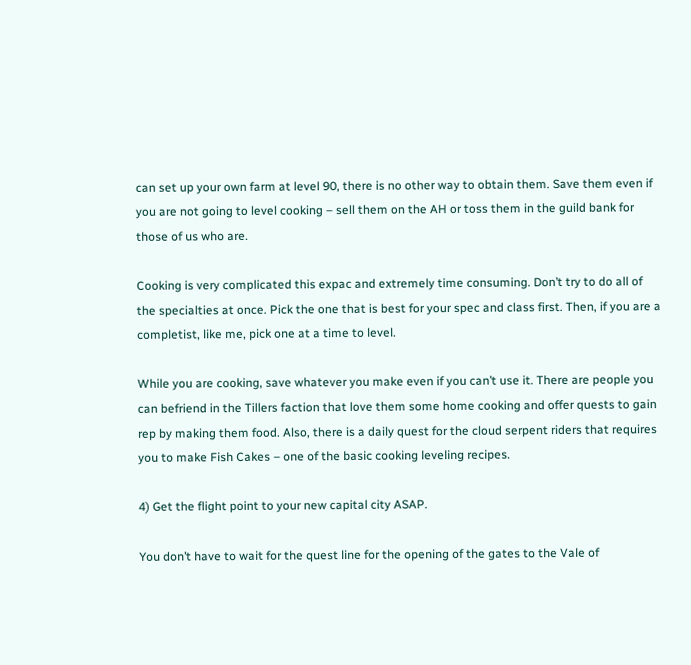can set up your own farm at level 90, there is no other way to obtain them. Save them even if you are not going to level cooking – sell them on the AH or toss them in the guild bank for those of us who are.

Cooking is very complicated this expac and extremely time consuming. Don’t try to do all of the specialties at once. Pick the one that is best for your spec and class first. Then, if you are a completist, like me, pick one at a time to level.

While you are cooking, save whatever you make even if you can’t use it. There are people you can befriend in the Tillers faction that love them some home cooking and offer quests to gain rep by making them food. Also, there is a daily quest for the cloud serpent riders that requires you to make Fish Cakes – one of the basic cooking leveling recipes.

4) Get the flight point to your new capital city ASAP.

You don’t have to wait for the quest line for the opening of the gates to the Vale of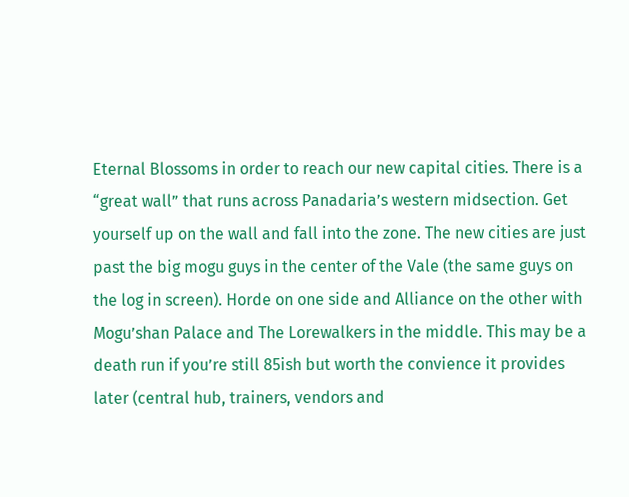Eternal Blossoms in order to reach our new capital cities. There is a “great wall” that runs across Panadaria’s western midsection. Get yourself up on the wall and fall into the zone. The new cities are just past the big mogu guys in the center of the Vale (the same guys on the log in screen). Horde on one side and Alliance on the other with Mogu’shan Palace and The Lorewalkers in the middle. This may be a death run if you’re still 85ish but worth the convience it provides later (central hub, trainers, vendors and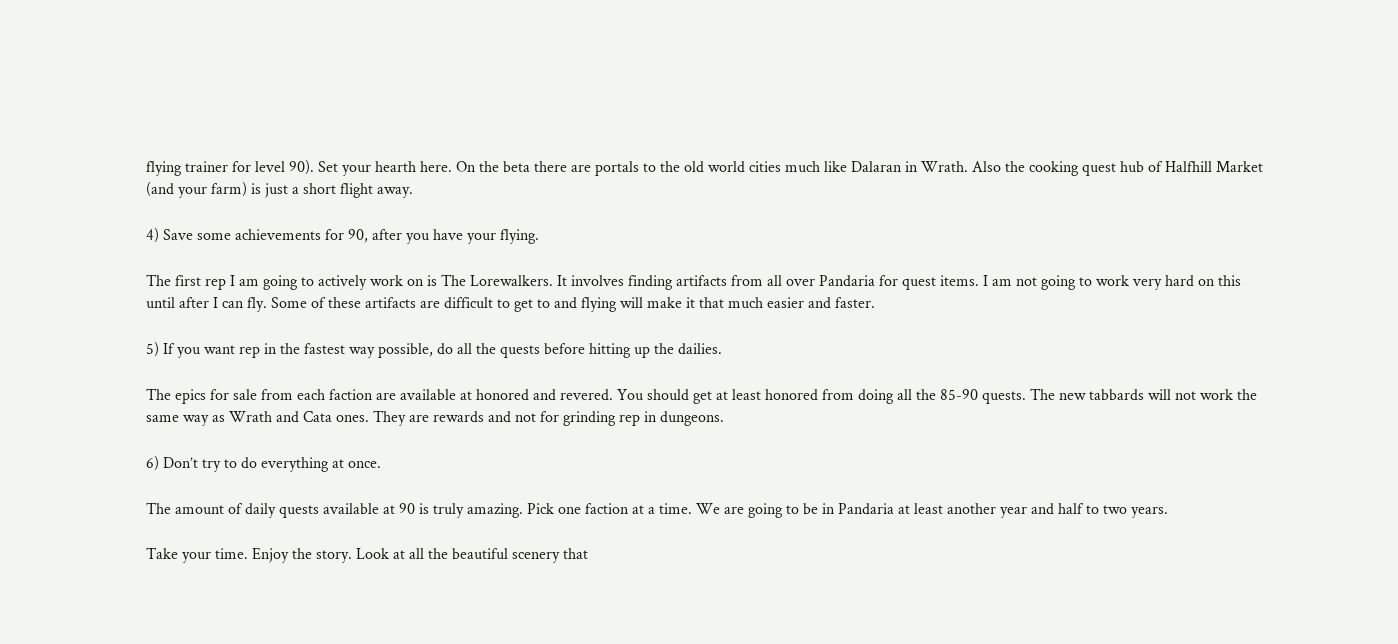flying trainer for level 90). Set your hearth here. On the beta there are portals to the old world cities much like Dalaran in Wrath. Also the cooking quest hub of Halfhill Market (and your farm) is just a short flight away.

4) Save some achievements for 90, after you have your flying.

The first rep I am going to actively work on is The Lorewalkers. It involves finding artifacts from all over Pandaria for quest items. I am not going to work very hard on this until after I can fly. Some of these artifacts are difficult to get to and flying will make it that much easier and faster.

5) If you want rep in the fastest way possible, do all the quests before hitting up the dailies.

The epics for sale from each faction are available at honored and revered. You should get at least honored from doing all the 85-90 quests. The new tabbards will not work the same way as Wrath and Cata ones. They are rewards and not for grinding rep in dungeons.

6) Don’t try to do everything at once.

The amount of daily quests available at 90 is truly amazing. Pick one faction at a time. We are going to be in Pandaria at least another year and half to two years.

Take your time. Enjoy the story. Look at all the beautiful scenery that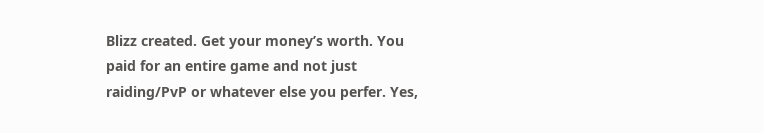Blizz created. Get your money’s worth. You paid for an entire game and not just raiding/PvP or whatever else you perfer. Yes,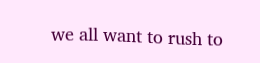we all want to rush to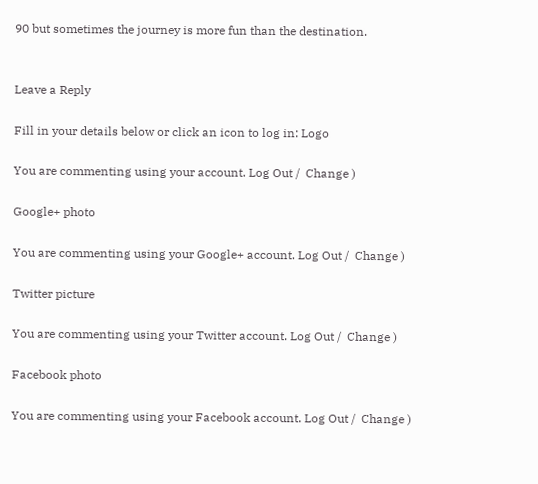90 but sometimes the journey is more fun than the destination.


Leave a Reply

Fill in your details below or click an icon to log in: Logo

You are commenting using your account. Log Out /  Change )

Google+ photo

You are commenting using your Google+ account. Log Out /  Change )

Twitter picture

You are commenting using your Twitter account. Log Out /  Change )

Facebook photo

You are commenting using your Facebook account. Log Out /  Change )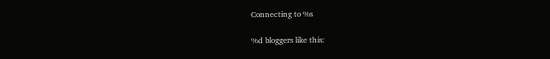Connecting to %s

%d bloggers like this: